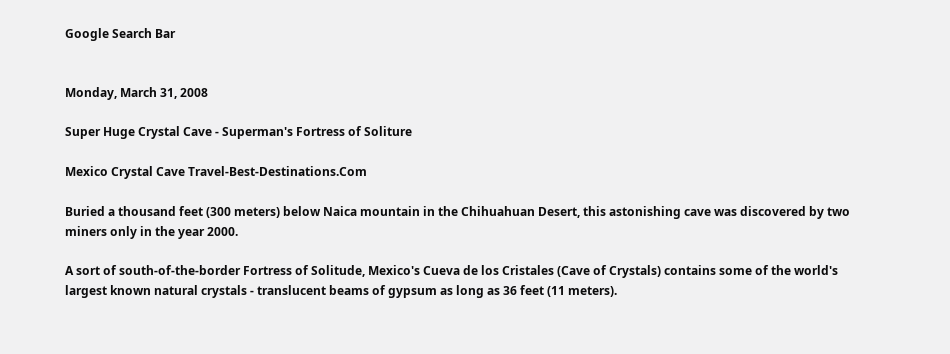Google Search Bar


Monday, March 31, 2008

Super Huge Crystal Cave - Superman's Fortress of Soliture

Mexico Crystal Cave Travel-Best-Destinations.Com

Buried a thousand feet (300 meters) below Naica mountain in the Chihuahuan Desert, this astonishing cave was discovered by two miners only in the year 2000.

A sort of south-of-the-border Fortress of Solitude, Mexico's Cueva de los Cristales (Cave of Crystals) contains some of the world's largest known natural crystals - translucent beams of gypsum as long as 36 feet (11 meters).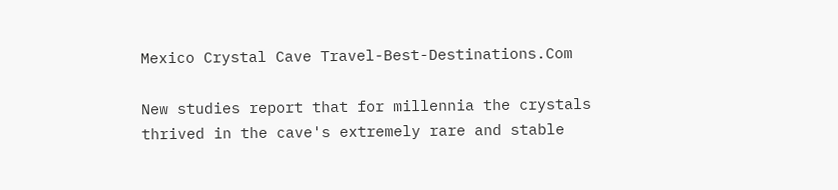Mexico Crystal Cave Travel-Best-Destinations.Com

New studies report that for millennia the crystals thrived in the cave's extremely rare and stable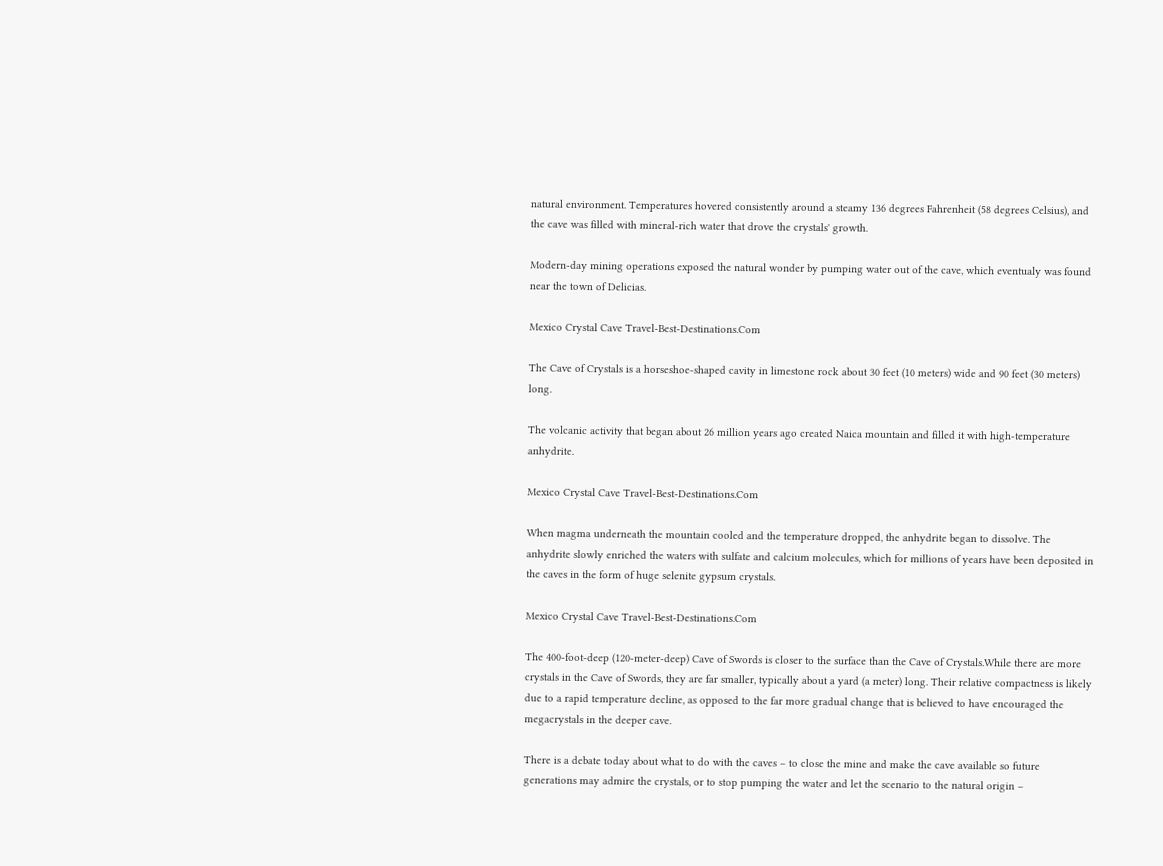natural environment. Temperatures hovered consistently around a steamy 136 degrees Fahrenheit (58 degrees Celsius), and the cave was filled with mineral-rich water that drove the crystals' growth.

Modern-day mining operations exposed the natural wonder by pumping water out of the cave, which eventualy was found near the town of Delicias.

Mexico Crystal Cave Travel-Best-Destinations.Com

The Cave of Crystals is a horseshoe-shaped cavity in limestone rock about 30 feet (10 meters) wide and 90 feet (30 meters) long.

The volcanic activity that began about 26 million years ago created Naica mountain and filled it with high-temperature anhydrite.

Mexico Crystal Cave Travel-Best-Destinations.Com

When magma underneath the mountain cooled and the temperature dropped, the anhydrite began to dissolve. The anhydrite slowly enriched the waters with sulfate and calcium molecules, which for millions of years have been deposited in the caves in the form of huge selenite gypsum crystals.

Mexico Crystal Cave Travel-Best-Destinations.Com

The 400-foot-deep (120-meter-deep) Cave of Swords is closer to the surface than the Cave of Crystals.While there are more crystals in the Cave of Swords, they are far smaller, typically about a yard (a meter) long. Their relative compactness is likely due to a rapid temperature decline, as opposed to the far more gradual change that is believed to have encouraged the megacrystals in the deeper cave.

There is a debate today about what to do with the caves – to close the mine and make the cave available so future generations may admire the crystals, or to stop pumping the water and let the scenario to the natural origin –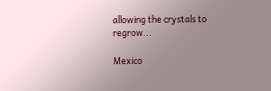allowing the crystals to regrow...

Mexico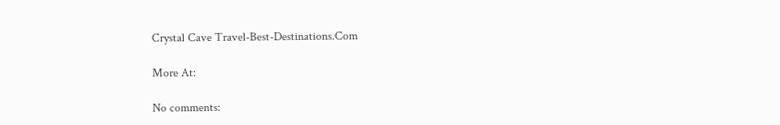Crystal Cave Travel-Best-Destinations.Com

More At:

No comments: